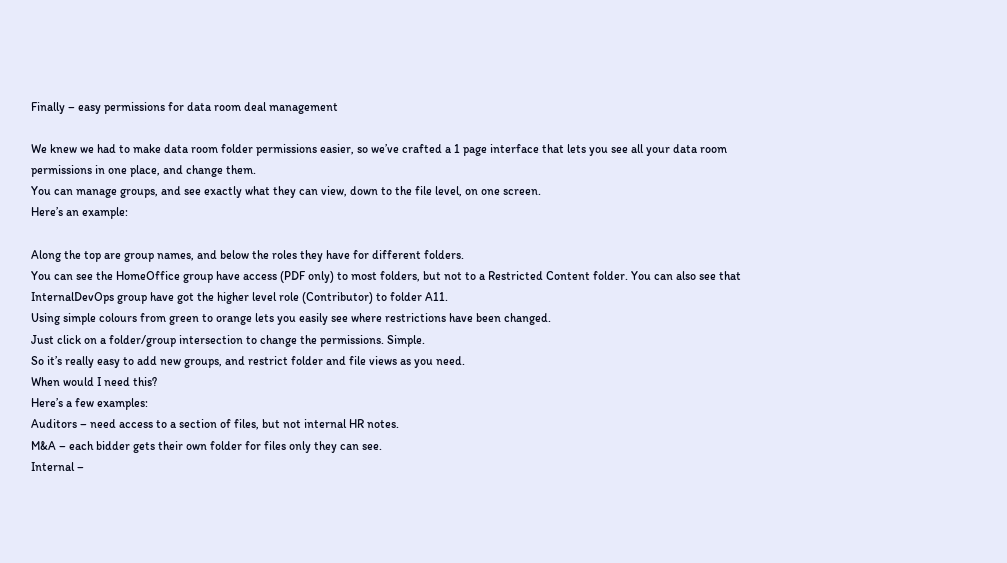Finally – easy permissions for data room deal management

We knew we had to make data room folder permissions easier, so we’ve crafted a 1 page interface that lets you see all your data room permissions in one place, and change them.
You can manage groups, and see exactly what they can view, down to the file level, on one screen.
Here’s an example:

Along the top are group names, and below the roles they have for different folders.
You can see the HomeOffice group have access (PDF only) to most folders, but not to a Restricted Content folder. You can also see that InternalDevOps group have got the higher level role (Contributor) to folder A11.
Using simple colours from green to orange lets you easily see where restrictions have been changed.
Just click on a folder/group intersection to change the permissions. Simple.
So it’s really easy to add new groups, and restrict folder and file views as you need.
When would I need this?
Here’s a few examples:
Auditors – need access to a section of files, but not internal HR notes.
M&A – each bidder gets their own folder for files only they can see.
Internal –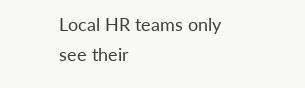Local HR teams only see their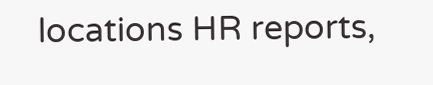locations HR reports,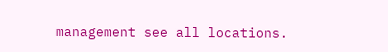management see all locations.